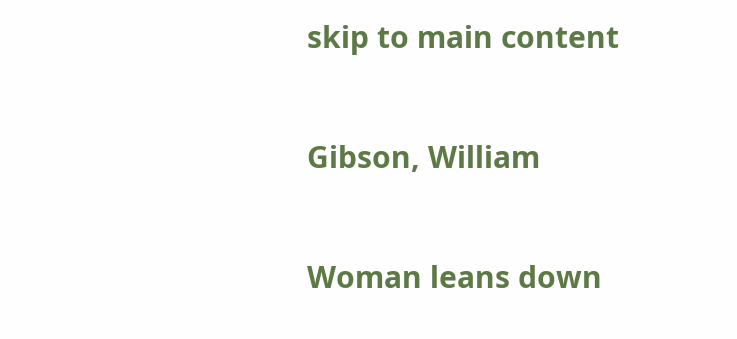skip to main content

Gibson, William

Woman leans down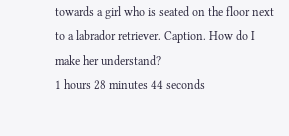towards a girl who is seated on the floor next to a labrador retriever. Caption. How do I make her understand?
1 hours 28 minutes 44 seconds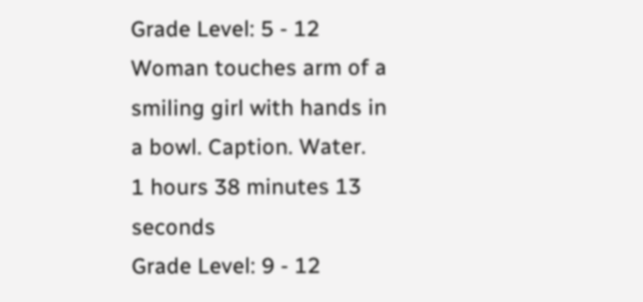Grade Level: 5 - 12
Woman touches arm of a smiling girl with hands in a bowl. Caption. Water.
1 hours 38 minutes 13 seconds
Grade Level: 9 - 12